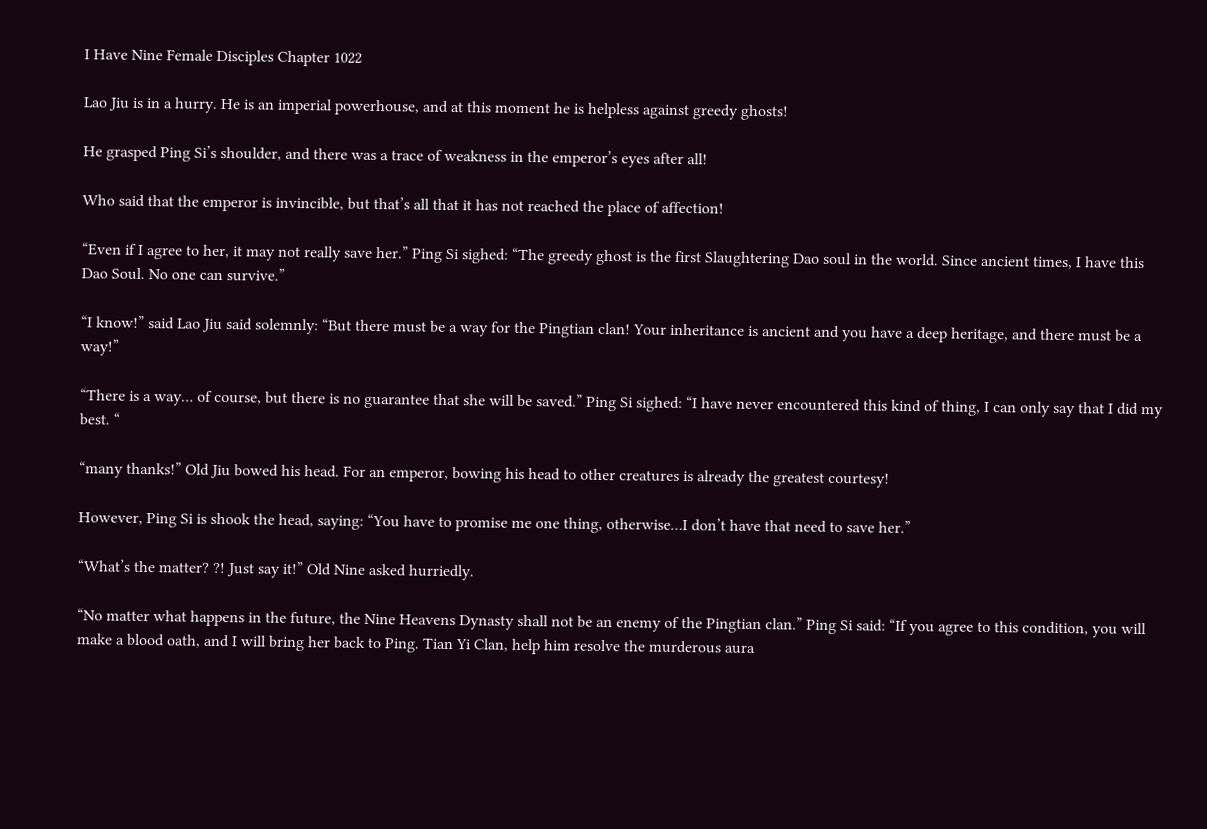I Have Nine Female Disciples Chapter 1022

Lao Jiu is in a hurry. He is an imperial powerhouse, and at this moment he is helpless against greedy ghosts!

He grasped Ping Si’s shoulder, and there was a trace of weakness in the emperor’s eyes after all!

Who said that the emperor is invincible, but that’s all that it has not reached the place of affection!

“Even if I agree to her, it may not really save her.” Ping Si sighed: “The greedy ghost is the first Slaughtering Dao soul in the world. Since ancient times, I have this Dao Soul. No one can survive.”

“I know!” said Lao Jiu said solemnly: “But there must be a way for the Pingtian clan! Your inheritance is ancient and you have a deep heritage, and there must be a way!”

“There is a way… of course, but there is no guarantee that she will be saved.” Ping Si sighed: “I have never encountered this kind of thing, I can only say that I did my best. “

“many thanks!” Old Jiu bowed his head. For an emperor, bowing his head to other creatures is already the greatest courtesy!

However, Ping Si is shook the head, saying: “You have to promise me one thing, otherwise…I don’t have that need to save her.”

“What’s the matter? ?! Just say it!” Old Nine asked hurriedly.

“No matter what happens in the future, the Nine Heavens Dynasty shall not be an enemy of the Pingtian clan.” Ping Si said: “If you agree to this condition, you will make a blood oath, and I will bring her back to Ping. Tian Yi Clan, help him resolve the murderous aura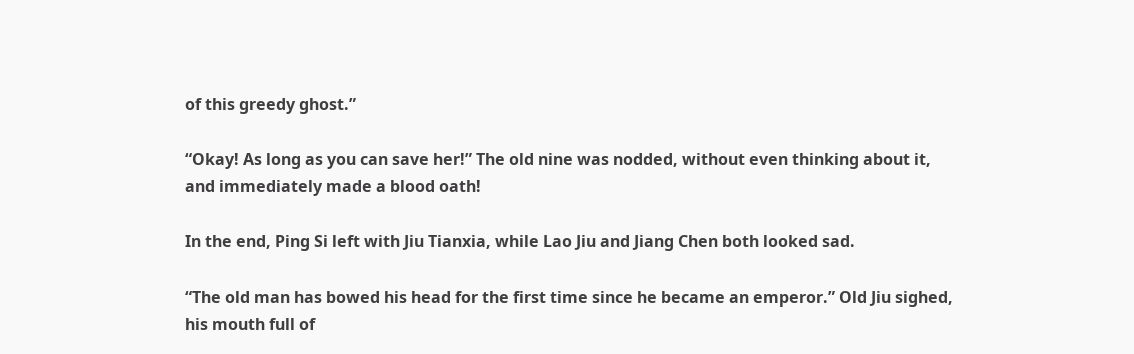of this greedy ghost.”

“Okay! As long as you can save her!” The old nine was nodded, without even thinking about it, and immediately made a blood oath!

In the end, Ping Si left with Jiu Tianxia, while Lao Jiu and Jiang Chen both looked sad.

“The old man has bowed his head for the first time since he became an emperor.” Old Jiu sighed, his mouth full of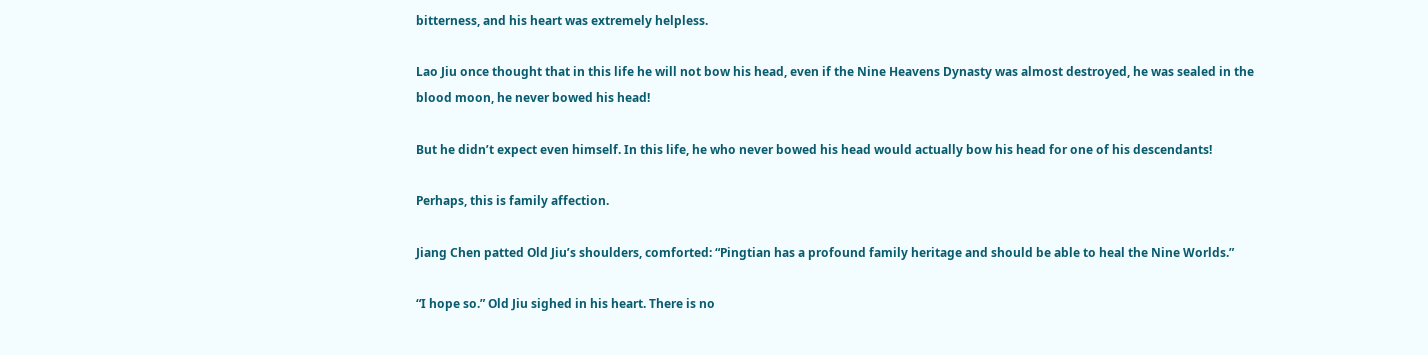bitterness, and his heart was extremely helpless.

Lao Jiu once thought that in this life he will not bow his head, even if the Nine Heavens Dynasty was almost destroyed, he was sealed in the blood moon, he never bowed his head!

But he didn’t expect even himself. In this life, he who never bowed his head would actually bow his head for one of his descendants!

Perhaps, this is family affection.

Jiang Chen patted Old Jiu’s shoulders, comforted: “Pingtian has a profound family heritage and should be able to heal the Nine Worlds.”

“I hope so.” Old Jiu sighed in his heart. There is no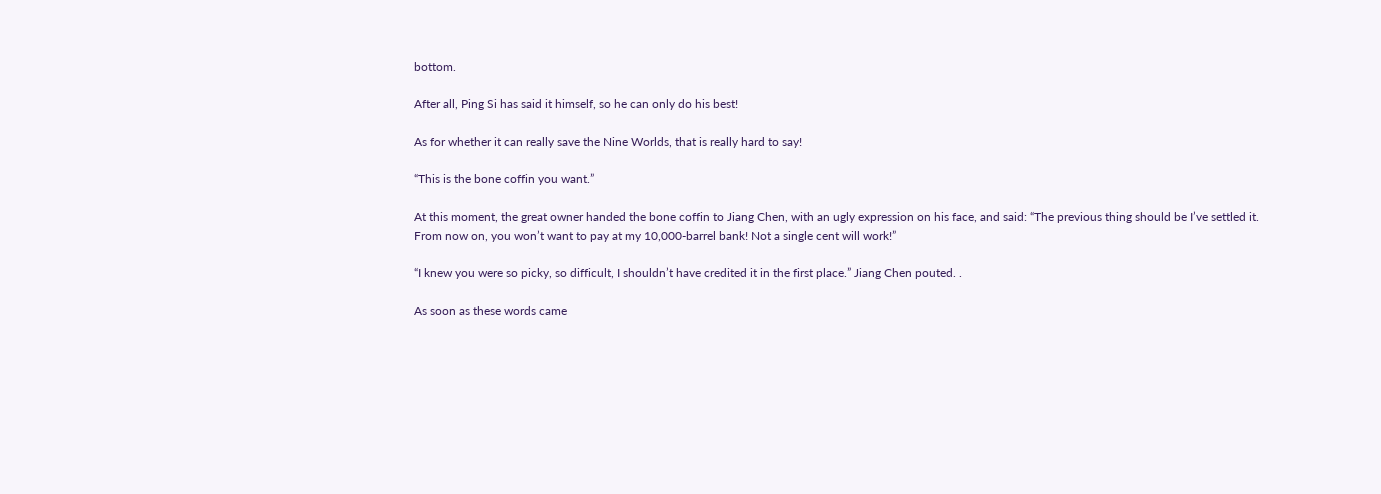bottom.

After all, Ping Si has said it himself, so he can only do his best!

As for whether it can really save the Nine Worlds, that is really hard to say!

“This is the bone coffin you want.”

At this moment, the great owner handed the bone coffin to Jiang Chen, with an ugly expression on his face, and said: “The previous thing should be I’ve settled it. From now on, you won’t want to pay at my 10,000-barrel bank! Not a single cent will work!”

“I knew you were so picky, so difficult, I shouldn’t have credited it in the first place.” Jiang Chen pouted. .

As soon as these words came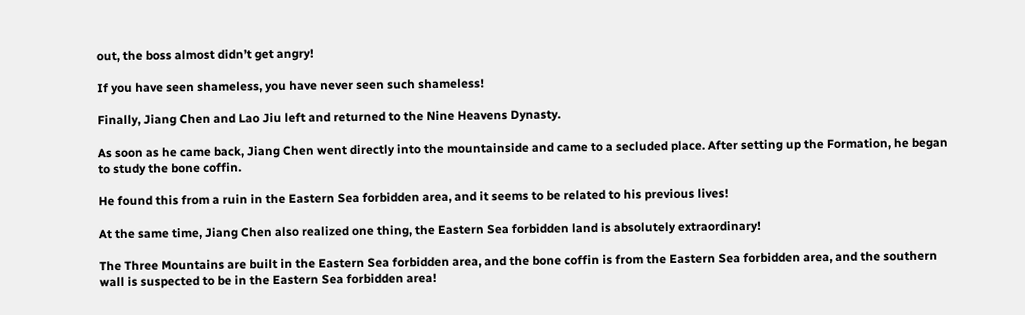out, the boss almost didn’t get angry!

If you have seen shameless, you have never seen such shameless!

Finally, Jiang Chen and Lao Jiu left and returned to the Nine Heavens Dynasty.

As soon as he came back, Jiang Chen went directly into the mountainside and came to a secluded place. After setting up the Formation, he began to study the bone coffin.

He found this from a ruin in the Eastern Sea forbidden area, and it seems to be related to his previous lives!

At the same time, Jiang Chen also realized one thing, the Eastern Sea forbidden land is absolutely extraordinary!

The Three Mountains are built in the Eastern Sea forbidden area, and the bone coffin is from the Eastern Sea forbidden area, and the southern wall is suspected to be in the Eastern Sea forbidden area!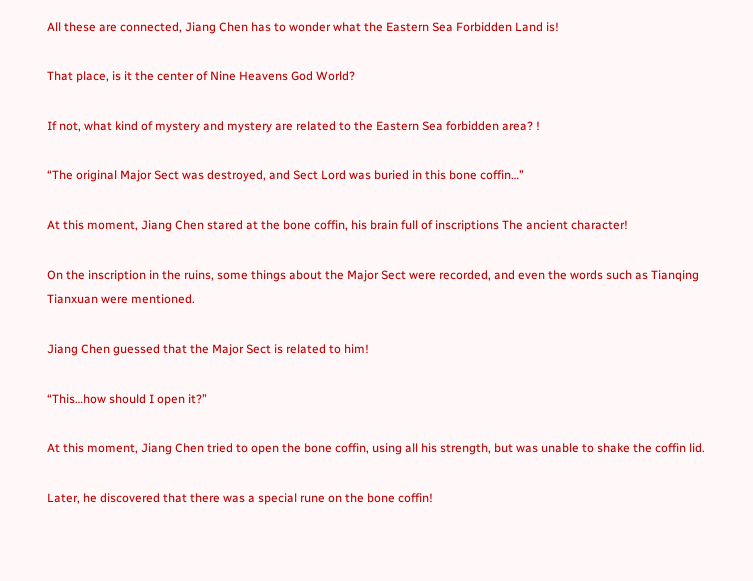All these are connected, Jiang Chen has to wonder what the Eastern Sea Forbidden Land is!

That place, is it the center of Nine Heavens God World?

If not, what kind of mystery and mystery are related to the Eastern Sea forbidden area? !

“The original Major Sect was destroyed, and Sect Lord was buried in this bone coffin…”

At this moment, Jiang Chen stared at the bone coffin, his brain full of inscriptions The ancient character!

On the inscription in the ruins, some things about the Major Sect were recorded, and even the words such as Tianqing Tianxuan were mentioned.

Jiang Chen guessed that the Major Sect is related to him!

“This…how should I open it?”

At this moment, Jiang Chen tried to open the bone coffin, using all his strength, but was unable to shake the coffin lid.

Later, he discovered that there was a special rune on the bone coffin!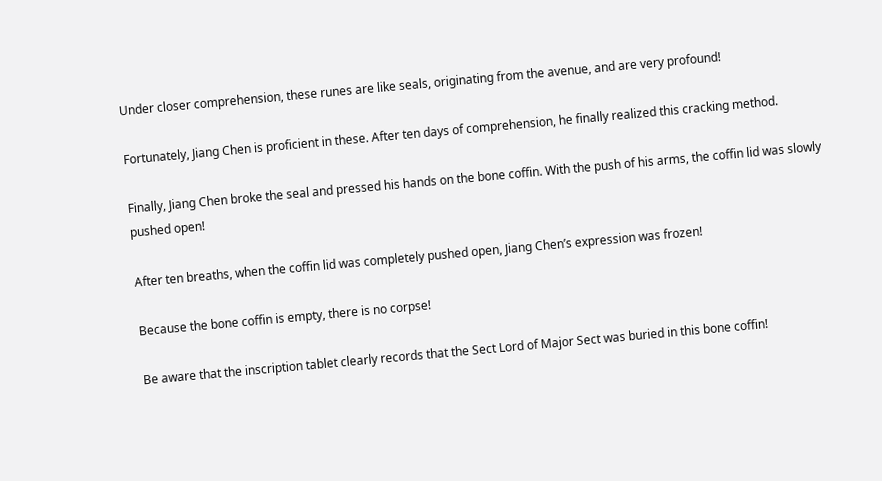Under closer comprehension, these runes are like seals, originating from the avenue, and are very profound!

Fortunately, Jiang Chen is proficient in these. After ten days of comprehension, he finally realized this cracking method.

Finally, Jiang Chen broke the seal and pressed his hands on the bone coffin. With the push of his arms, the coffin lid was slowly pushed open!

After ten breaths, when the coffin lid was completely pushed open, Jiang Chen’s expression was frozen!

Because the bone coffin is empty, there is no corpse!

Be aware that the inscription tablet clearly records that the Sect Lord of Major Sect was buried in this bone coffin!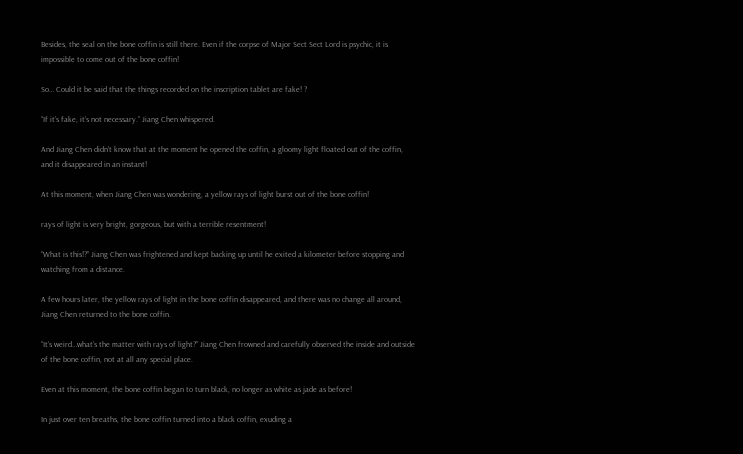Besides, the seal on the bone coffin is still there. Even if the corpse of Major Sect Sect Lord is psychic, it is impossible to come out of the bone coffin!

So… Could it be said that the things recorded on the inscription tablet are fake! ?

“If it’s fake, it’s not necessary.” Jiang Chen whispered.

And Jiang Chen didn’t know that at the moment he opened the coffin, a gloomy light floated out of the coffin, and it disappeared in an instant!

At this moment, when Jiang Chen was wondering, a yellow rays of light burst out of the bone coffin!

rays of light is very bright, gorgeous, but with a terrible resentment!

“What is this!?” Jiang Chen was frightened and kept backing up until he exited a kilometer before stopping and watching from a distance.

A few hours later, the yellow rays of light in the bone coffin disappeared, and there was no change all around, Jiang Chen returned to the bone coffin.

“It’s weird…what’s the matter with rays of light?” Jiang Chen frowned and carefully observed the inside and outside of the bone coffin, not at all any special place.

Even at this moment, the bone coffin began to turn black, no longer as white as jade as before!

In just over ten breaths, the bone coffin turned into a black coffin, exuding a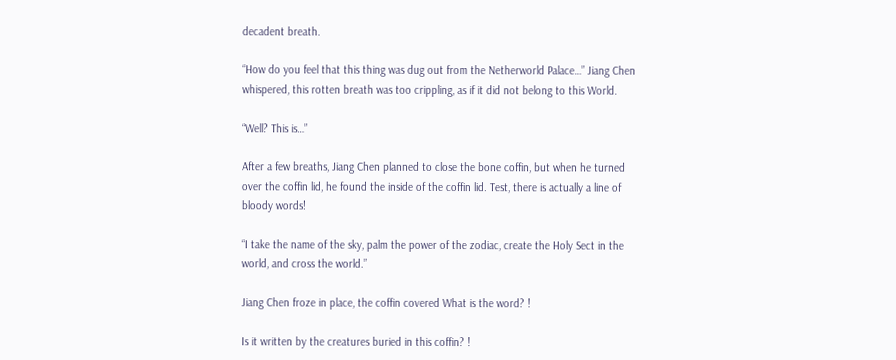decadent breath.

“How do you feel that this thing was dug out from the Netherworld Palace…” Jiang Chen whispered, this rotten breath was too crippling, as if it did not belong to this World.

“Well? This is…”

After a few breaths, Jiang Chen planned to close the bone coffin, but when he turned over the coffin lid, he found the inside of the coffin lid. Test, there is actually a line of bloody words!

“I take the name of the sky, palm the power of the zodiac, create the Holy Sect in the world, and cross the world.”

Jiang Chen froze in place, the coffin covered What is the word? !

Is it written by the creatures buried in this coffin? !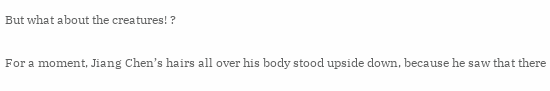But what about the creatures! ?

For a moment, Jiang Chen’s hairs all over his body stood upside down, because he saw that there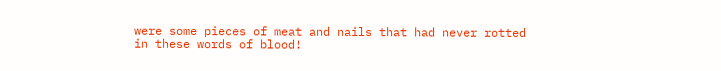were some pieces of meat and nails that had never rotted in these words of blood!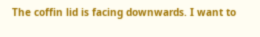The coffin lid is facing downwards. I want to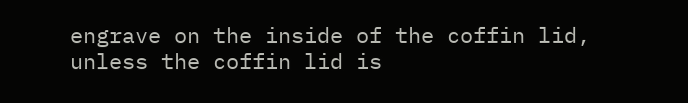engrave on the inside of the coffin lid, unless the coffin lid is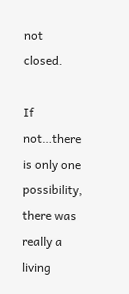not closed.

If not…there is only one possibility, there was really a living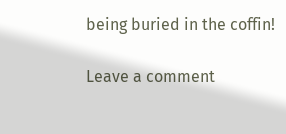being buried in the coffin!

Leave a comment